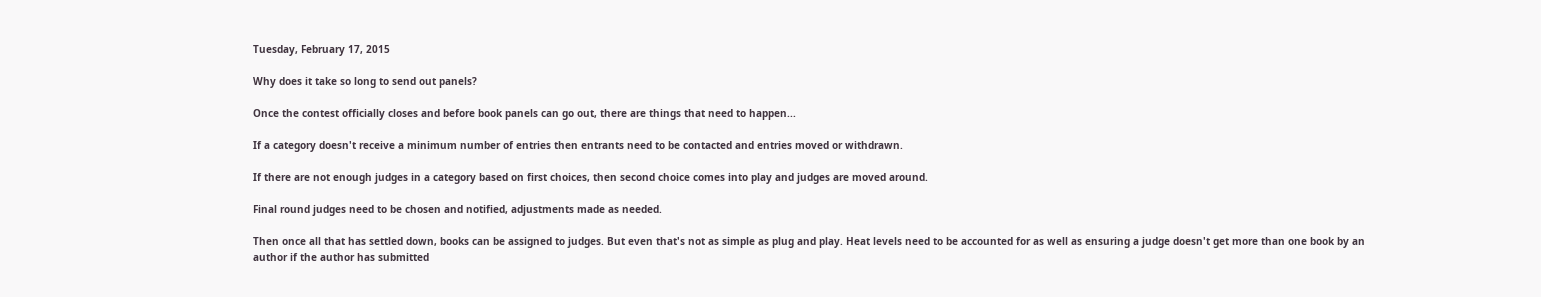Tuesday, February 17, 2015

Why does it take so long to send out panels?

Once the contest officially closes and before book panels can go out, there are things that need to happen...

If a category doesn't receive a minimum number of entries then entrants need to be contacted and entries moved or withdrawn.

If there are not enough judges in a category based on first choices, then second choice comes into play and judges are moved around.

Final round judges need to be chosen and notified, adjustments made as needed.

Then once all that has settled down, books can be assigned to judges. But even that's not as simple as plug and play. Heat levels need to be accounted for as well as ensuring a judge doesn't get more than one book by an author if the author has submitted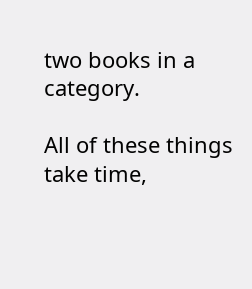two books in a category.

All of these things take time,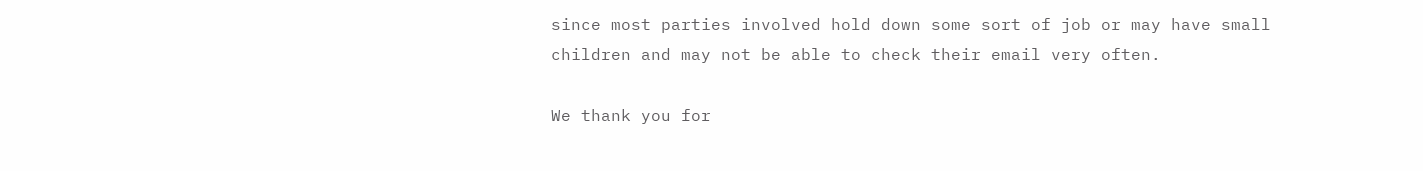since most parties involved hold down some sort of job or may have small children and may not be able to check their email very often.

We thank you for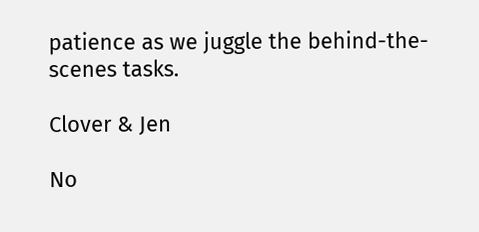patience as we juggle the behind-the-scenes tasks.

Clover & Jen

No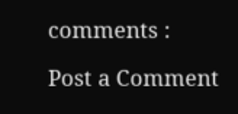comments :

Post a Comment